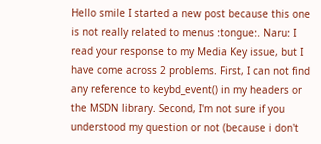Hello smile I started a new post because this one is not really related to menus :tongue:. Naru: I read your response to my Media Key issue, but I have come across 2 problems. First, I can not find any reference to keybd_event() in my headers or the MSDN library. Second, I'm not sure if you understood my question or not (because i don't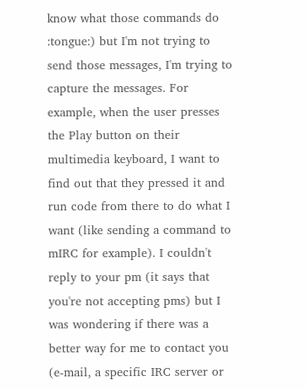know what those commands do :tongue:) but I'm not trying to send those messages, I'm trying to capture the messages. For example, when the user presses the Play button on their multimedia keyboard, I want to find out that they pressed it and run code from there to do what I want (like sending a command to mIRC for example). I couldn't reply to your pm (it says that you're not accepting pms) but I was wondering if there was a better way for me to contact you (e-mail, a specific IRC server or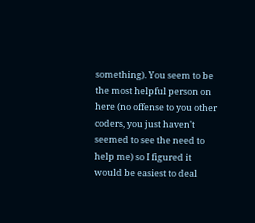something). You seem to be the most helpful person on here (no offense to you other coders, you just haven't seemed to see the need to help me) so I figured it would be easiest to deal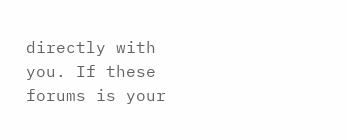directly with you. If these forums is your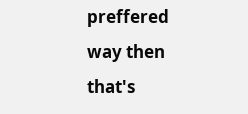preffered way then that's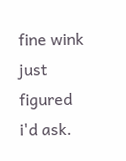fine wink just figured i'd ask.